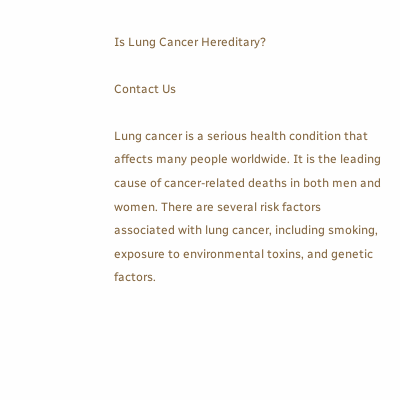Is Lung Cancer Hereditary?

Contact Us

Lung cancer is a serious health condition that affects many people worldwide. It is the leading cause of cancer-related deaths in both men and women. There are several risk factors associated with lung cancer, including smoking, exposure to environmental toxins, and genetic factors.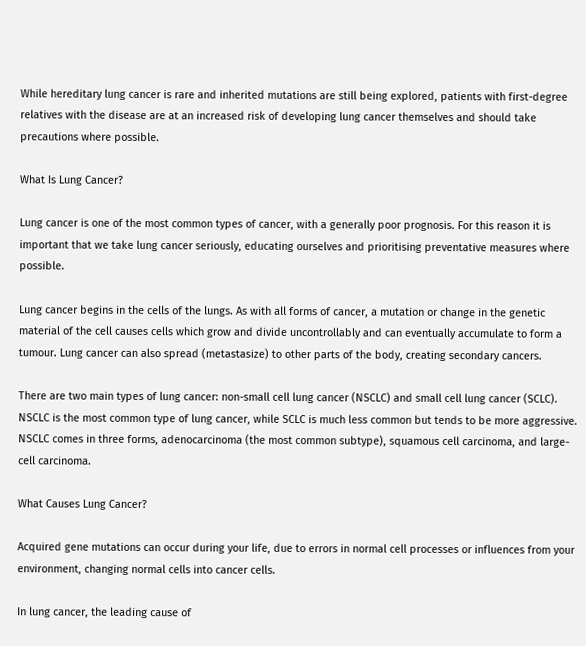While hereditary lung cancer is rare and inherited mutations are still being explored, patients with first-degree relatives with the disease are at an increased risk of developing lung cancer themselves and should take precautions where possible.

What Is Lung Cancer?

Lung cancer is one of the most common types of cancer, with a generally poor prognosis. For this reason it is important that we take lung cancer seriously, educating ourselves and prioritising preventative measures where possible.

Lung cancer begins in the cells of the lungs. As with all forms of cancer, a mutation or change in the genetic material of the cell causes cells which grow and divide uncontrollably and can eventually accumulate to form a tumour. Lung cancer can also spread (metastasize) to other parts of the body, creating secondary cancers.

There are two main types of lung cancer: non-small cell lung cancer (NSCLC) and small cell lung cancer (SCLC). NSCLC is the most common type of lung cancer, while SCLC is much less common but tends to be more aggressive. NSCLC comes in three forms, adenocarcinoma (the most common subtype), squamous cell carcinoma, and large-cell carcinoma.

What Causes Lung Cancer?

Acquired gene mutations can occur during your life, due to errors in normal cell processes or influences from your environment, changing normal cells into cancer cells.

In lung cancer, the leading cause of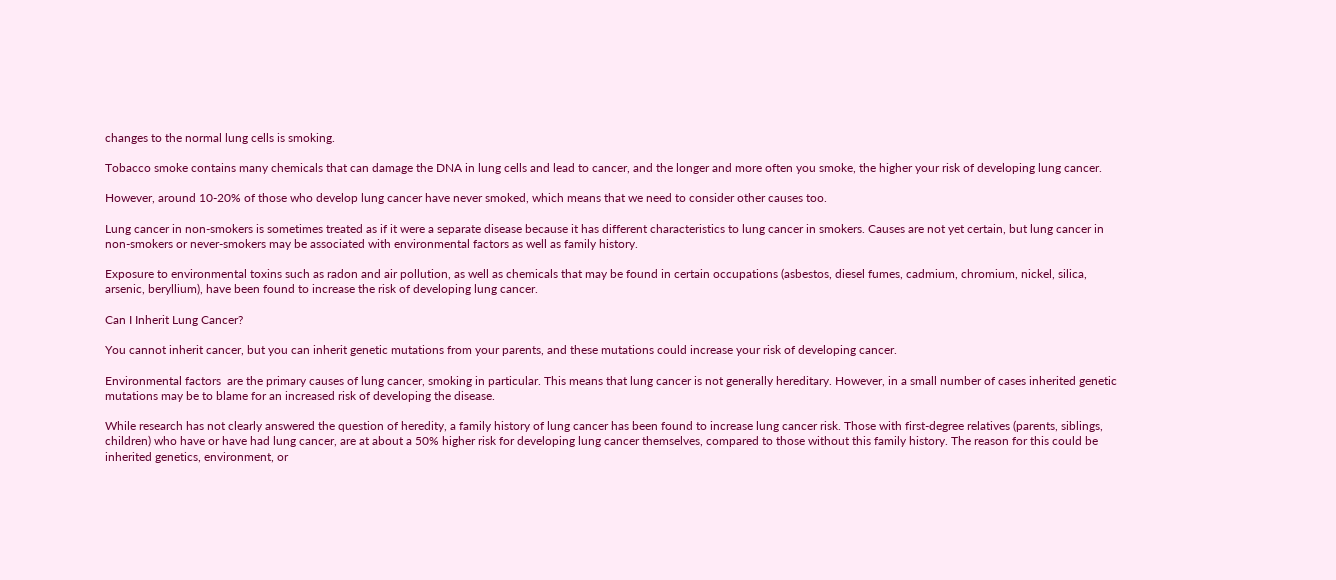changes to the normal lung cells is smoking.

Tobacco smoke contains many chemicals that can damage the DNA in lung cells and lead to cancer, and the longer and more often you smoke, the higher your risk of developing lung cancer.

However, around 10-20% of those who develop lung cancer have never smoked, which means that we need to consider other causes too.

Lung cancer in non-smokers is sometimes treated as if it were a separate disease because it has different characteristics to lung cancer in smokers. Causes are not yet certain, but lung cancer in non-smokers or never-smokers may be associated with environmental factors as well as family history.

Exposure to environmental toxins such as radon and air pollution, as well as chemicals that may be found in certain occupations (asbestos, diesel fumes, cadmium, chromium, nickel, silica, arsenic, beryllium), have been found to increase the risk of developing lung cancer.

Can I Inherit Lung Cancer?

You cannot inherit cancer, but you can inherit genetic mutations from your parents, and these mutations could increase your risk of developing cancer.

Environmental factors  are the primary causes of lung cancer, smoking in particular. This means that lung cancer is not generally hereditary. However, in a small number of cases inherited genetic mutations may be to blame for an increased risk of developing the disease.

While research has not clearly answered the question of heredity, a family history of lung cancer has been found to increase lung cancer risk. Those with first-degree relatives (parents, siblings, children) who have or have had lung cancer, are at about a 50% higher risk for developing lung cancer themselves, compared to those without this family history. The reason for this could be inherited genetics, environment, or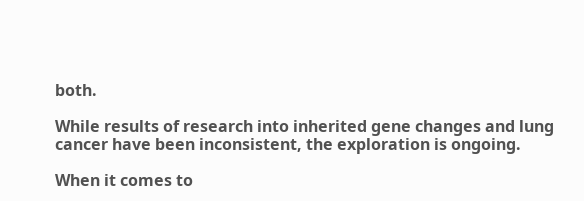both.

While results of research into inherited gene changes and lung cancer have been inconsistent, the exploration is ongoing.

When it comes to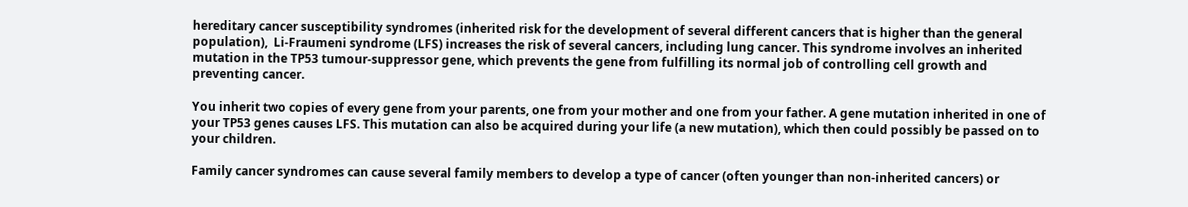hereditary cancer susceptibility syndromes (inherited risk for the development of several different cancers that is higher than the general population),  Li-Fraumeni syndrome (LFS) increases the risk of several cancers, including lung cancer. This syndrome involves an inherited mutation in the TP53 tumour-suppressor gene, which prevents the gene from fulfilling its normal job of controlling cell growth and preventing cancer.

You inherit two copies of every gene from your parents, one from your mother and one from your father. A gene mutation inherited in one of your TP53 genes causes LFS. This mutation can also be acquired during your life (a new mutation), which then could possibly be passed on to your children.

Family cancer syndromes can cause several family members to develop a type of cancer (often younger than non-inherited cancers) or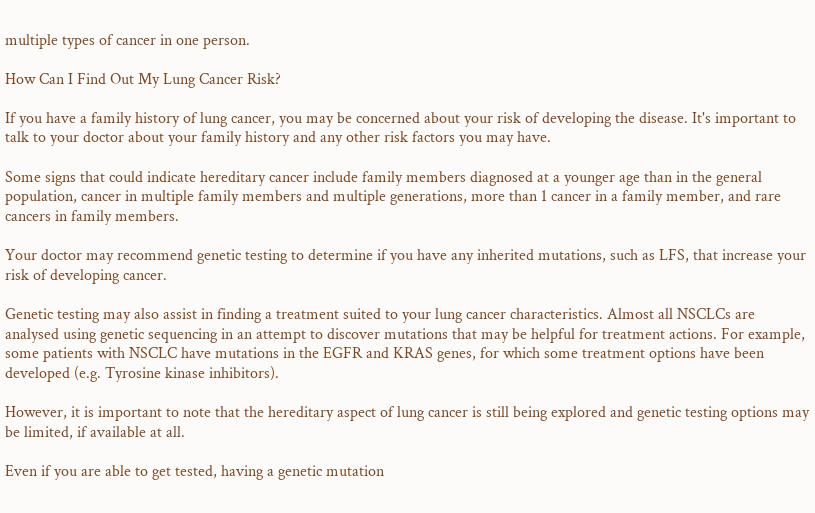multiple types of cancer in one person.

How Can I Find Out My Lung Cancer Risk?

If you have a family history of lung cancer, you may be concerned about your risk of developing the disease. It's important to talk to your doctor about your family history and any other risk factors you may have.

Some signs that could indicate hereditary cancer include family members diagnosed at a younger age than in the general population, cancer in multiple family members and multiple generations, more than 1 cancer in a family member, and rare cancers in family members.

Your doctor may recommend genetic testing to determine if you have any inherited mutations, such as LFS, that increase your risk of developing cancer.

Genetic testing may also assist in finding a treatment suited to your lung cancer characteristics. Almost all NSCLCs are analysed using genetic sequencing in an attempt to discover mutations that may be helpful for treatment actions. For example, some patients with NSCLC have mutations in the EGFR and KRAS genes, for which some treatment options have been developed (e.g. Tyrosine kinase inhibitors).

However, it is important to note that the hereditary aspect of lung cancer is still being explored and genetic testing options may be limited, if available at all.

Even if you are able to get tested, having a genetic mutation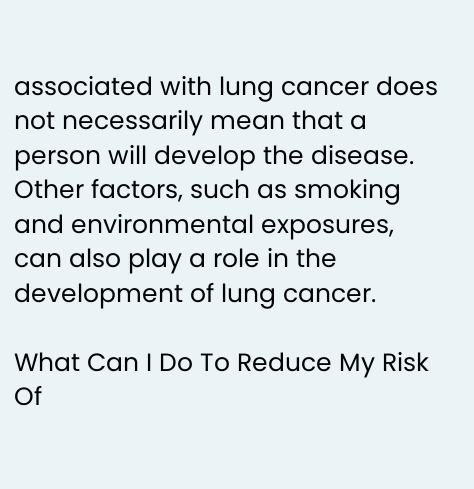associated with lung cancer does not necessarily mean that a person will develop the disease. Other factors, such as smoking and environmental exposures, can also play a role in the development of lung cancer.

What Can I Do To Reduce My Risk Of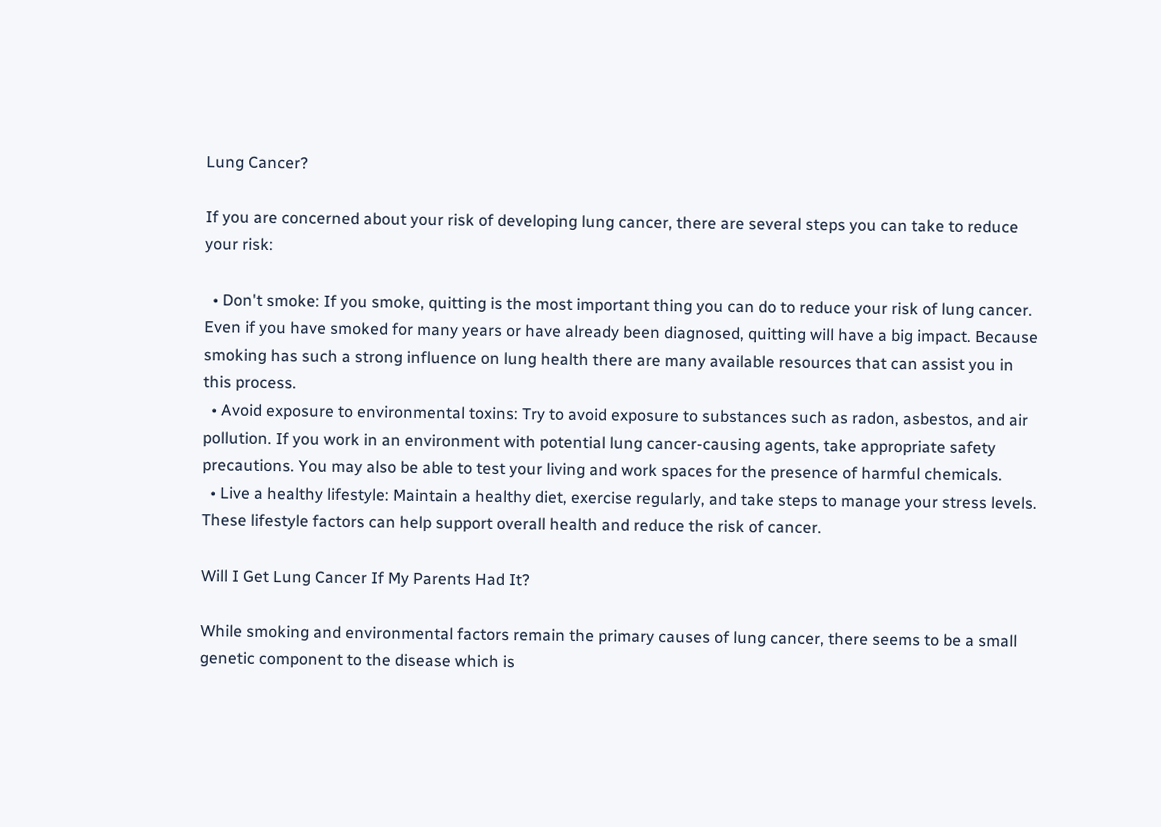Lung Cancer?

If you are concerned about your risk of developing lung cancer, there are several steps you can take to reduce your risk:

  • Don't smoke: If you smoke, quitting is the most important thing you can do to reduce your risk of lung cancer. Even if you have smoked for many years or have already been diagnosed, quitting will have a big impact. Because smoking has such a strong influence on lung health there are many available resources that can assist you in this process.
  • Avoid exposure to environmental toxins: Try to avoid exposure to substances such as radon, asbestos, and air pollution. If you work in an environment with potential lung cancer-causing agents, take appropriate safety precautions. You may also be able to test your living and work spaces for the presence of harmful chemicals.
  • Live a healthy lifestyle: Maintain a healthy diet, exercise regularly, and take steps to manage your stress levels. These lifestyle factors can help support overall health and reduce the risk of cancer.

Will I Get Lung Cancer If My Parents Had It?

While smoking and environmental factors remain the primary causes of lung cancer, there seems to be a small genetic component to the disease which is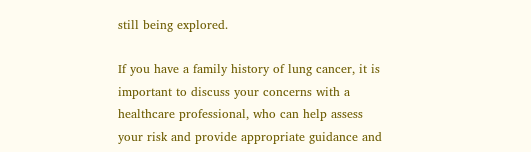still being explored.

If you have a family history of lung cancer, it is important to discuss your concerns with a healthcare professional, who can help assess your risk and provide appropriate guidance and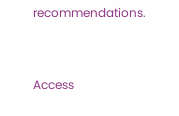recommendations.


Access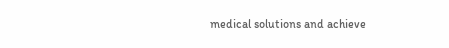medical solutions and achieve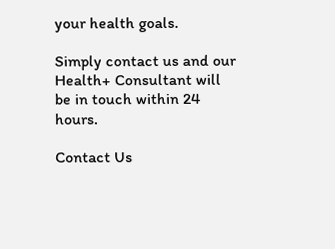your health goals.

Simply contact us and our Health+ Consultant will be in touch within 24 hours.

Contact Us